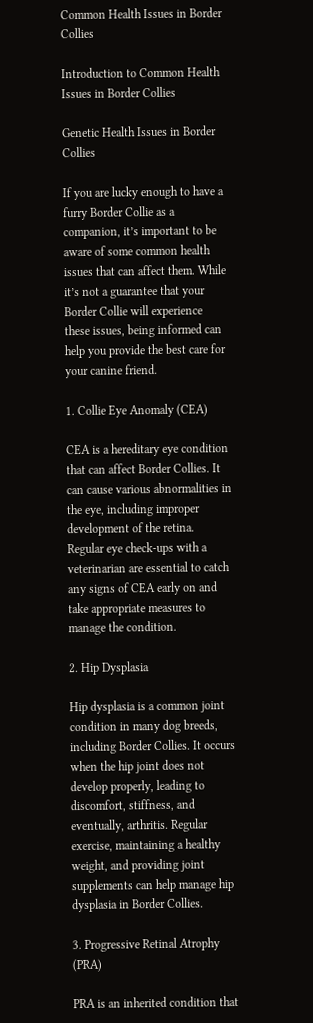Common Health Issues in Border Collies

Introduction to Common Health Issues in Border Collies

Genetic Health Issues in Border Collies

If you are lucky enough to have a furry Border Collie as a companion, it’s important to be aware of some common health issues that can affect them. While it’s not a guarantee that your Border Collie will experience these issues, being informed can help you provide the best care for your canine friend.

1. Collie Eye Anomaly (CEA)

CEA is a hereditary eye condition that can affect Border Collies. It can cause various abnormalities in the eye, including improper development of the retina. Regular eye check-ups with a veterinarian are essential to catch any signs of CEA early on and take appropriate measures to manage the condition.

2. Hip Dysplasia

Hip dysplasia is a common joint condition in many dog breeds, including Border Collies. It occurs when the hip joint does not develop properly, leading to discomfort, stiffness, and eventually, arthritis. Regular exercise, maintaining a healthy weight, and providing joint supplements can help manage hip dysplasia in Border Collies.

3. Progressive Retinal Atrophy (PRA)

PRA is an inherited condition that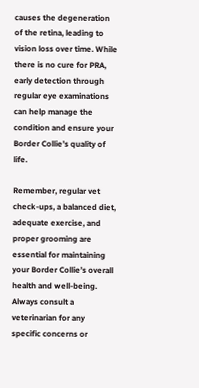causes the degeneration of the retina, leading to vision loss over time. While there is no cure for PRA, early detection through regular eye examinations can help manage the condition and ensure your Border Collie’s quality of life.

Remember, regular vet check-ups, a balanced diet, adequate exercise, and proper grooming are essential for maintaining your Border Collie’s overall health and well-being. Always consult a veterinarian for any specific concerns or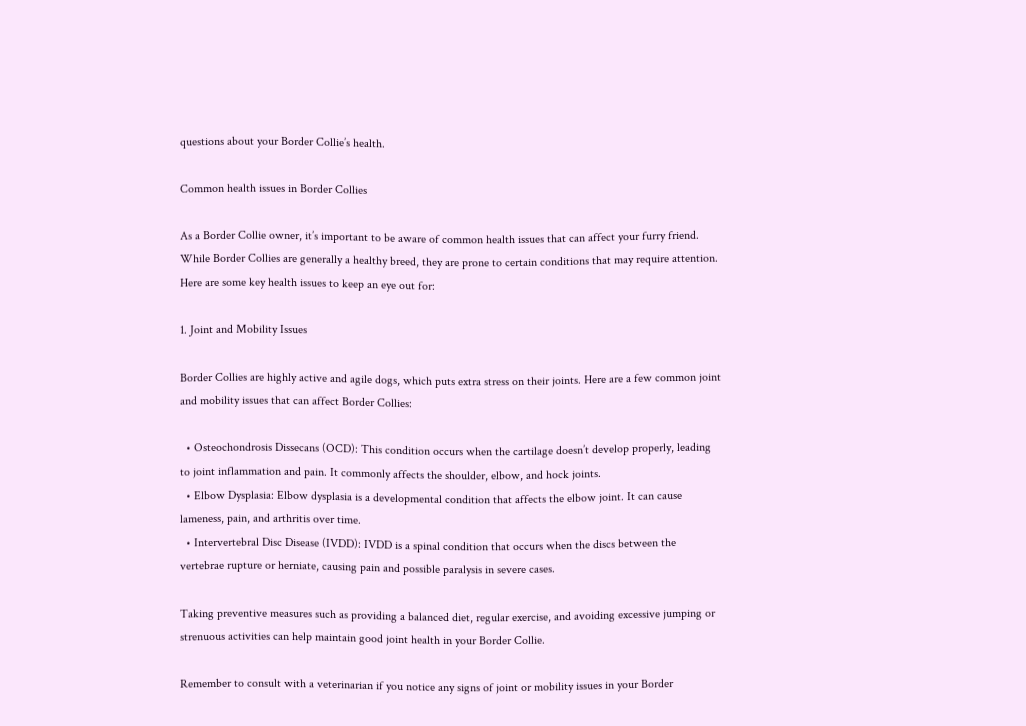questions about your Border Collie’s health.

Common health issues in Border Collies

As a Border Collie owner, it’s important to be aware of common health issues that can affect your furry friend. While Border Collies are generally a healthy breed, they are prone to certain conditions that may require attention. Here are some key health issues to keep an eye out for:

1. Joint and Mobility Issues

Border Collies are highly active and agile dogs, which puts extra stress on their joints. Here are a few common joint and mobility issues that can affect Border Collies:

  • Osteochondrosis Dissecans (OCD): This condition occurs when the cartilage doesn’t develop properly, leading to joint inflammation and pain. It commonly affects the shoulder, elbow, and hock joints.
  • Elbow Dysplasia: Elbow dysplasia is a developmental condition that affects the elbow joint. It can cause lameness, pain, and arthritis over time.
  • Intervertebral Disc Disease (IVDD): IVDD is a spinal condition that occurs when the discs between the vertebrae rupture or herniate, causing pain and possible paralysis in severe cases.

Taking preventive measures such as providing a balanced diet, regular exercise, and avoiding excessive jumping or strenuous activities can help maintain good joint health in your Border Collie.

Remember to consult with a veterinarian if you notice any signs of joint or mobility issues in your Border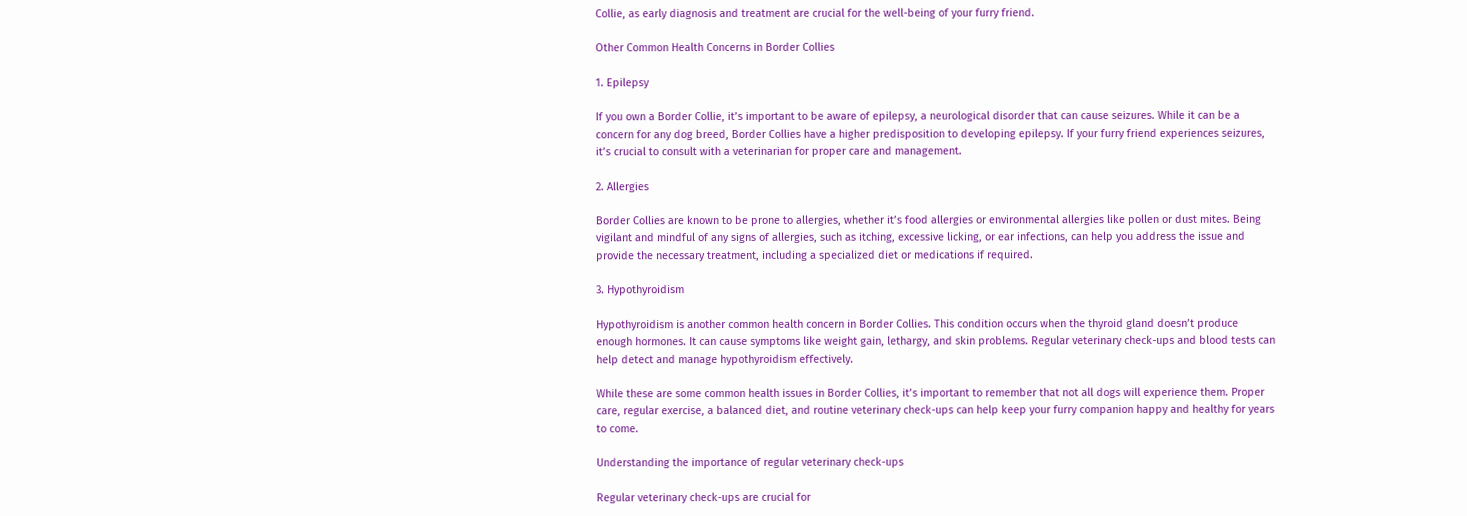Collie, as early diagnosis and treatment are crucial for the well-being of your furry friend.

Other Common Health Concerns in Border Collies

1. Epilepsy

If you own a Border Collie, it’s important to be aware of epilepsy, a neurological disorder that can cause seizures. While it can be a concern for any dog breed, Border Collies have a higher predisposition to developing epilepsy. If your furry friend experiences seizures, it’s crucial to consult with a veterinarian for proper care and management.

2. Allergies

Border Collies are known to be prone to allergies, whether it’s food allergies or environmental allergies like pollen or dust mites. Being vigilant and mindful of any signs of allergies, such as itching, excessive licking, or ear infections, can help you address the issue and provide the necessary treatment, including a specialized diet or medications if required.

3. Hypothyroidism

Hypothyroidism is another common health concern in Border Collies. This condition occurs when the thyroid gland doesn’t produce enough hormones. It can cause symptoms like weight gain, lethargy, and skin problems. Regular veterinary check-ups and blood tests can help detect and manage hypothyroidism effectively.

While these are some common health issues in Border Collies, it’s important to remember that not all dogs will experience them. Proper care, regular exercise, a balanced diet, and routine veterinary check-ups can help keep your furry companion happy and healthy for years to come.

Understanding the importance of regular veterinary check-ups

Regular veterinary check-ups are crucial for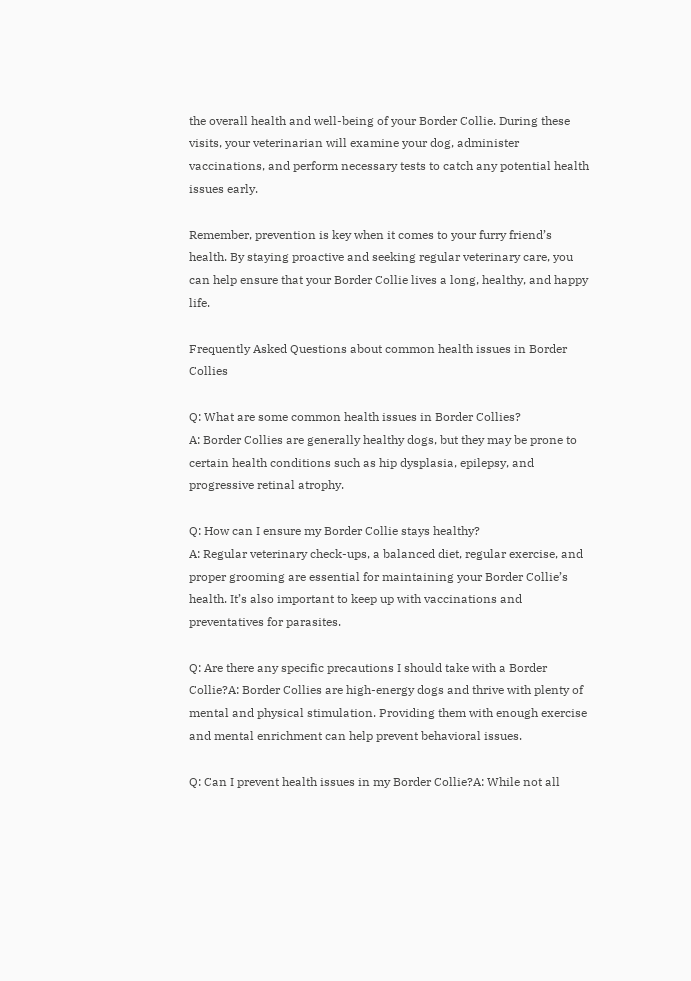the overall health and well-being of your Border Collie. During these visits, your veterinarian will examine your dog, administer vaccinations, and perform necessary tests to catch any potential health issues early.

Remember, prevention is key when it comes to your furry friend’s health. By staying proactive and seeking regular veterinary care, you can help ensure that your Border Collie lives a long, healthy, and happy life.

Frequently Asked Questions about common health issues in Border Collies

Q: What are some common health issues in Border Collies?
A: Border Collies are generally healthy dogs, but they may be prone to certain health conditions such as hip dysplasia, epilepsy, and progressive retinal atrophy.

Q: How can I ensure my Border Collie stays healthy?
A: Regular veterinary check-ups, a balanced diet, regular exercise, and proper grooming are essential for maintaining your Border Collie’s health. It’s also important to keep up with vaccinations and preventatives for parasites.

Q: Are there any specific precautions I should take with a Border Collie?A: Border Collies are high-energy dogs and thrive with plenty of mental and physical stimulation. Providing them with enough exercise and mental enrichment can help prevent behavioral issues.

Q: Can I prevent health issues in my Border Collie?A: While not all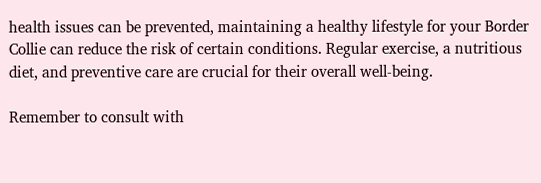health issues can be prevented, maintaining a healthy lifestyle for your Border Collie can reduce the risk of certain conditions. Regular exercise, a nutritious diet, and preventive care are crucial for their overall well-being.

Remember to consult with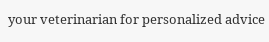your veterinarian for personalized advice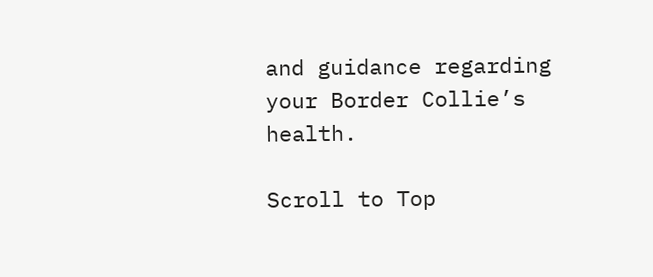and guidance regarding your Border Collie’s health.

Scroll to Top